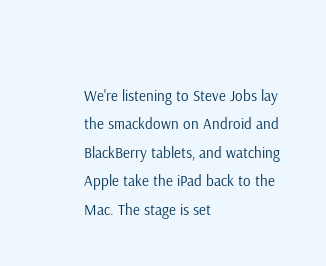We're listening to Steve Jobs lay the smackdown on Android and BlackBerry tablets, and watching Apple take the iPad back to the Mac. The stage is set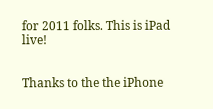for 2011 folks. This is iPad live!


Thanks to the the iPhone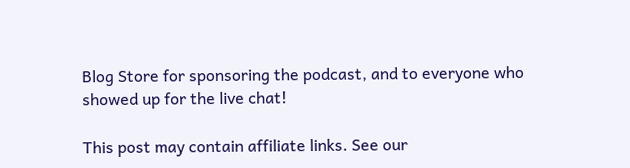Blog Store for sponsoring the podcast, and to everyone who showed up for the live chat!

This post may contain affiliate links. See our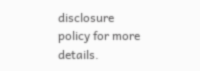disclosure policy for more details.